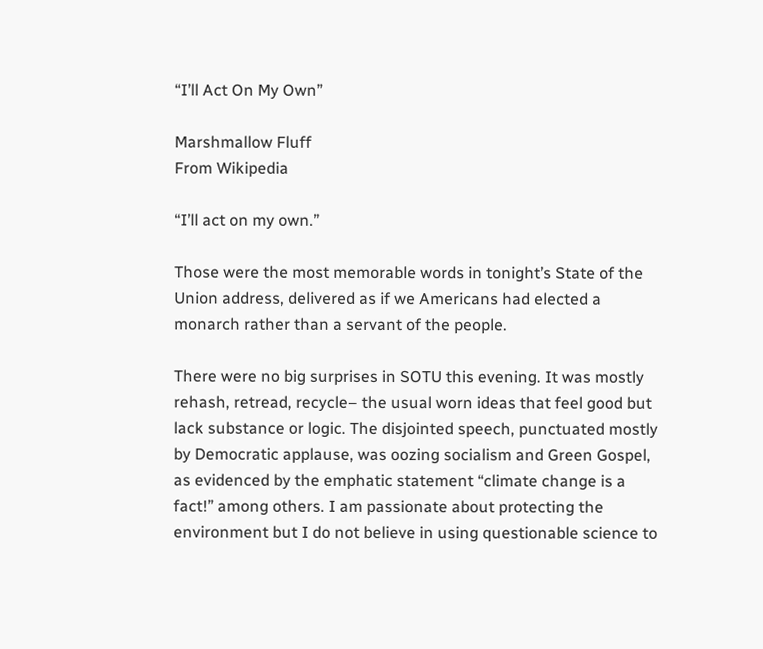“I’ll Act On My Own”

Marshmallow Fluff
From Wikipedia

“I’ll act on my own.”

Those were the most memorable words in tonight’s State of the Union address, delivered as if we Americans had elected a monarch rather than a servant of the people.

There were no big surprises in SOTU this evening. It was mostly rehash, retread, recycle– the usual worn ideas that feel good but lack substance or logic. The disjointed speech, punctuated mostly by Democratic applause, was oozing socialism and Green Gospel, as evidenced by the emphatic statement “climate change is a fact!” among others. I am passionate about protecting the environment but I do not believe in using questionable science to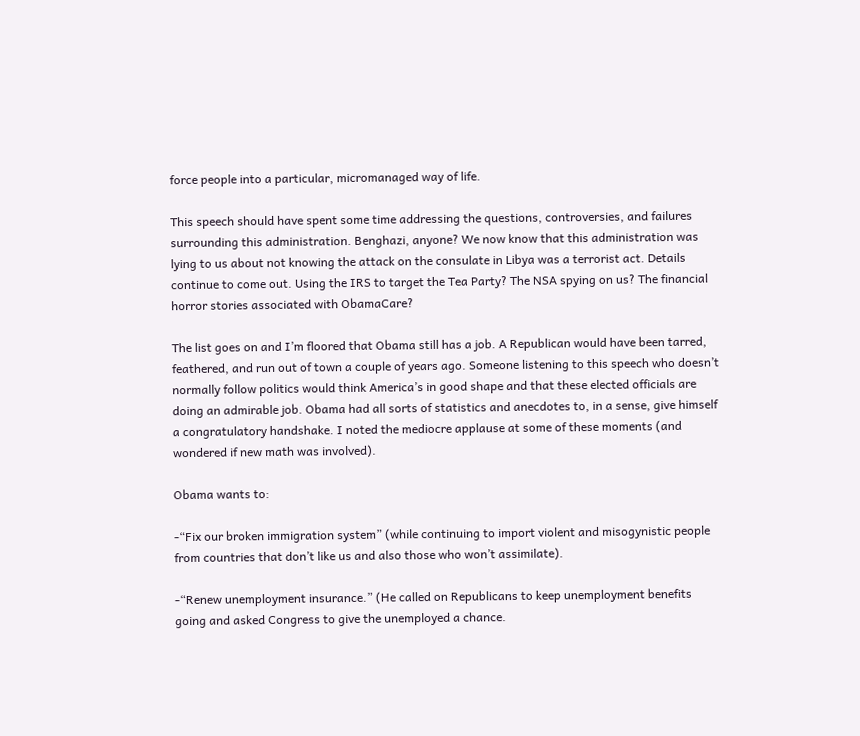force people into a particular, micromanaged way of life.

This speech should have spent some time addressing the questions, controversies, and failures surrounding this administration. Benghazi, anyone? We now know that this administration was lying to us about not knowing the attack on the consulate in Libya was a terrorist act. Details continue to come out. Using the IRS to target the Tea Party? The NSA spying on us? The financial horror stories associated with ObamaCare?

The list goes on and I’m floored that Obama still has a job. A Republican would have been tarred, feathered, and run out of town a couple of years ago. Someone listening to this speech who doesn’t normally follow politics would think America’s in good shape and that these elected officials are doing an admirable job. Obama had all sorts of statistics and anecdotes to, in a sense, give himself a congratulatory handshake. I noted the mediocre applause at some of these moments (and wondered if new math was involved).

Obama wants to:

-“Fix our broken immigration system” (while continuing to import violent and misogynistic people from countries that don’t like us and also those who won’t assimilate).

-“Renew unemployment insurance.” (He called on Republicans to keep unemployment benefits going and asked Congress to give the unemployed a chance.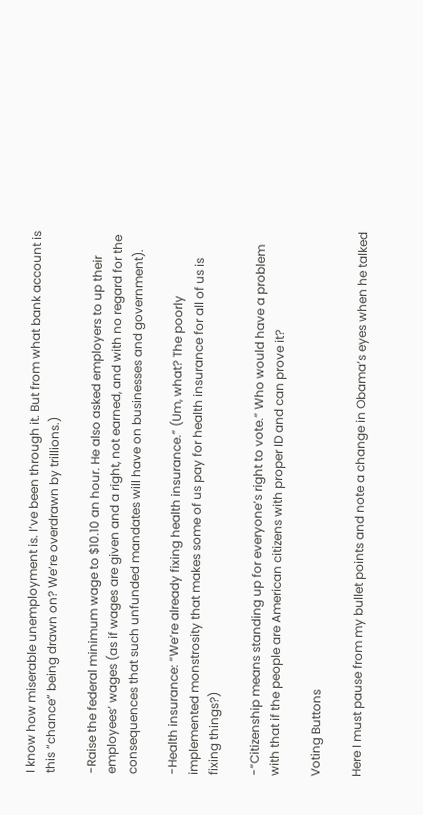I know how miserable unemployment is. I’ve been through it. But from what bank account is this “chance” being drawn on? We’re overdrawn by trillions.)

-Raise the federal minimum wage to $10.10 an hour. He also asked employers to up their employees’ wages (as if wages are given and a right, not earned, and with no regard for the consequences that such unfunded mandates will have on businesses and government).

-Health insurance: “We’re already fixing health insurance.” (Um, what? The poorly implemented monstrosity that makes some of us pay for health insurance for all of us is fixing things?)

-“Citizenship means standing up for everyone’s right to vote.” Who would have a problem with that if the people are American citizens with proper ID and can prove it?

Voting Buttons

Here I must pause from my bullet points and note a change in Obama’s eyes when he talked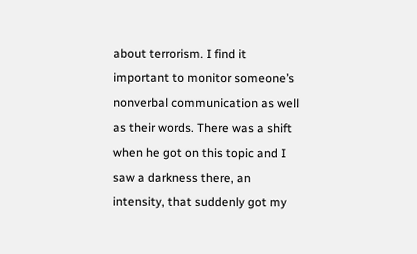about terrorism. I find it important to monitor someone’s nonverbal communication as well as their words. There was a shift when he got on this topic and I saw a darkness there, an intensity, that suddenly got my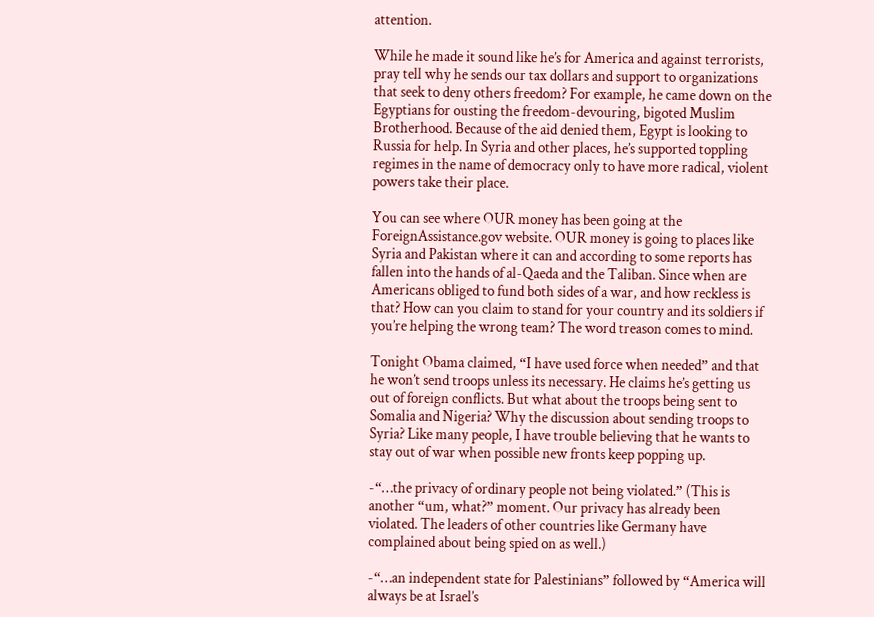attention.

While he made it sound like he’s for America and against terrorists, pray tell why he sends our tax dollars and support to organizations that seek to deny others freedom? For example, he came down on the Egyptians for ousting the freedom-devouring, bigoted Muslim Brotherhood. Because of the aid denied them, Egypt is looking to Russia for help. In Syria and other places, he’s supported toppling regimes in the name of democracy only to have more radical, violent powers take their place.

You can see where OUR money has been going at the ForeignAssistance.gov website. OUR money is going to places like Syria and Pakistan where it can and according to some reports has fallen into the hands of al-Qaeda and the Taliban. Since when are Americans obliged to fund both sides of a war, and how reckless is that? How can you claim to stand for your country and its soldiers if you’re helping the wrong team? The word treason comes to mind.

Tonight Obama claimed, “I have used force when needed” and that he won’t send troops unless its necessary. He claims he’s getting us out of foreign conflicts. But what about the troops being sent to Somalia and Nigeria? Why the discussion about sending troops to Syria? Like many people, I have trouble believing that he wants to stay out of war when possible new fronts keep popping up.

-“…the privacy of ordinary people not being violated.” (This is another “um, what?” moment. Our privacy has already been violated. The leaders of other countries like Germany have complained about being spied on as well.)

-“…an independent state for Palestinians” followed by “America will always be at Israel’s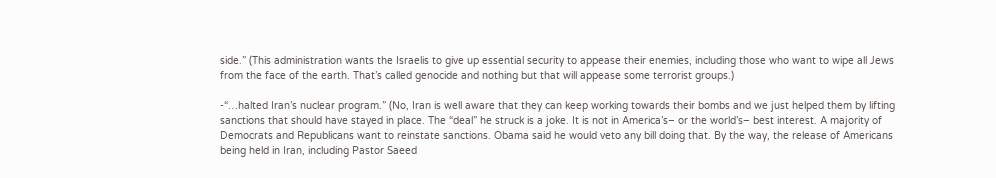side.” (This administration wants the Israelis to give up essential security to appease their enemies, including those who want to wipe all Jews from the face of the earth. That’s called genocide and nothing but that will appease some terrorist groups.)

-“…halted Iran’s nuclear program.” (No, Iran is well aware that they can keep working towards their bombs and we just helped them by lifting sanctions that should have stayed in place. The “deal” he struck is a joke. It is not in America’s– or the world’s– best interest. A majority of Democrats and Republicans want to reinstate sanctions. Obama said he would veto any bill doing that. By the way, the release of Americans being held in Iran, including Pastor Saeed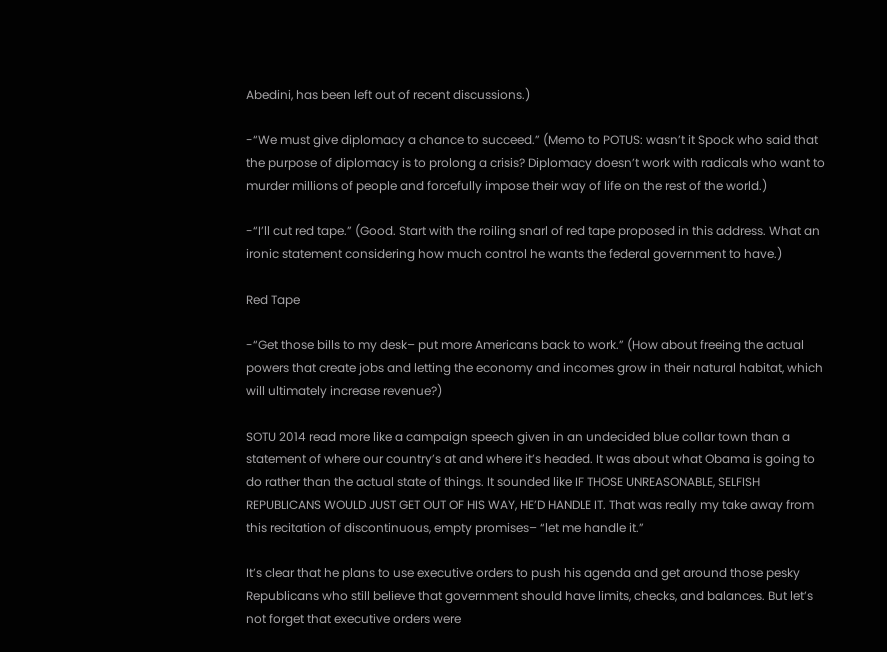Abedini, has been left out of recent discussions.)

-“We must give diplomacy a chance to succeed.” (Memo to POTUS: wasn’t it Spock who said that the purpose of diplomacy is to prolong a crisis? Diplomacy doesn’t work with radicals who want to murder millions of people and forcefully impose their way of life on the rest of the world.)

-“I’ll cut red tape.” (Good. Start with the roiling snarl of red tape proposed in this address. What an ironic statement considering how much control he wants the federal government to have.)

Red Tape

-“Get those bills to my desk– put more Americans back to work.” (How about freeing the actual powers that create jobs and letting the economy and incomes grow in their natural habitat, which will ultimately increase revenue?)

SOTU 2014 read more like a campaign speech given in an undecided blue collar town than a statement of where our country’s at and where it’s headed. It was about what Obama is going to do rather than the actual state of things. It sounded like IF THOSE UNREASONABLE, SELFISH REPUBLICANS WOULD JUST GET OUT OF HIS WAY, HE’D HANDLE IT. That was really my take away from this recitation of discontinuous, empty promises– “let me handle it.”

It’s clear that he plans to use executive orders to push his agenda and get around those pesky Republicans who still believe that government should have limits, checks, and balances. But let’s not forget that executive orders were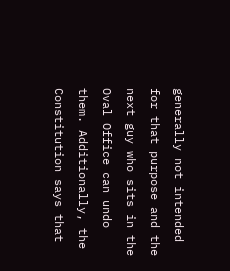generally not intended for that purpose and the next guy who sits in the Oval Office can undo them. Additionally, the Constitution says that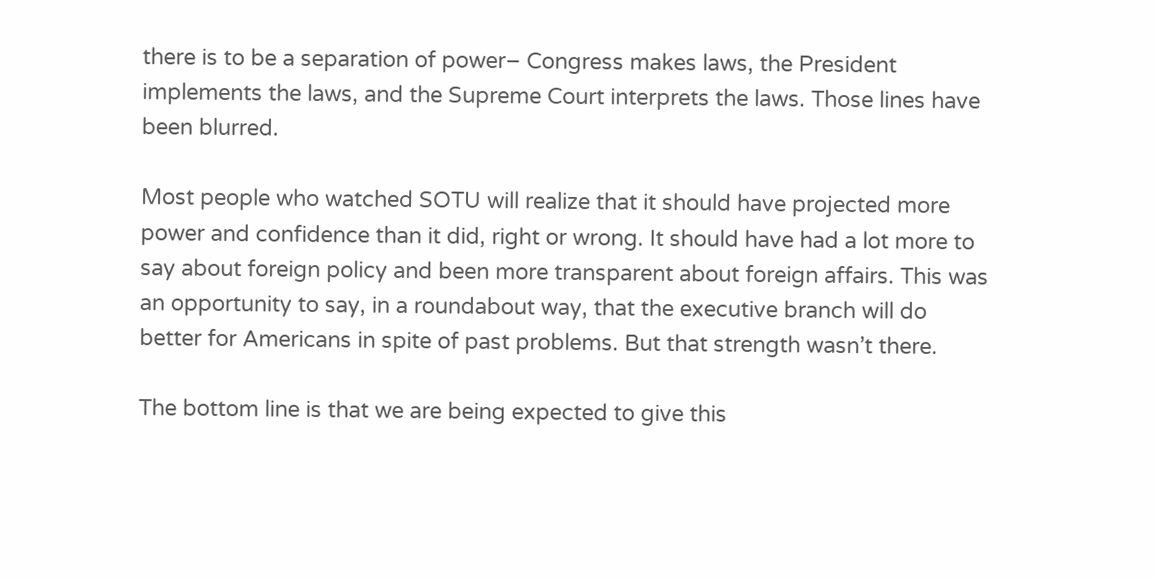there is to be a separation of power– Congress makes laws, the President implements the laws, and the Supreme Court interprets the laws. Those lines have been blurred.

Most people who watched SOTU will realize that it should have projected more power and confidence than it did, right or wrong. It should have had a lot more to say about foreign policy and been more transparent about foreign affairs. This was an opportunity to say, in a roundabout way, that the executive branch will do better for Americans in spite of past problems. But that strength wasn’t there.

The bottom line is that we are being expected to give this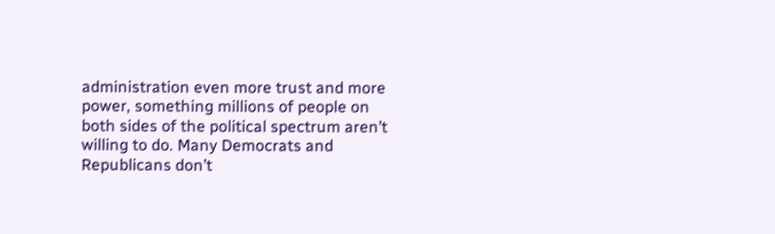administration even more trust and more power, something millions of people on both sides of the political spectrum aren’t willing to do. Many Democrats and Republicans don’t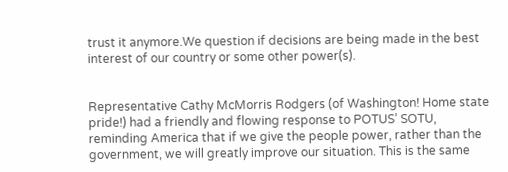trust it anymore.We question if decisions are being made in the best interest of our country or some other power(s).


Representative Cathy McMorris Rodgers (of Washington! Home state pride!) had a friendly and flowing response to POTUS’ SOTU, reminding America that if we give the people power, rather than the government, we will greatly improve our situation. This is the same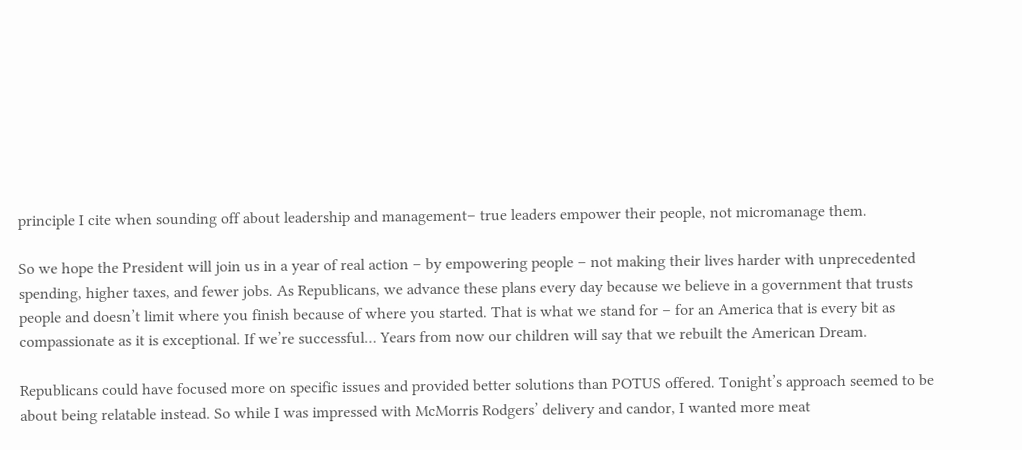principle I cite when sounding off about leadership and management– true leaders empower their people, not micromanage them.

So we hope the President will join us in a year of real action – by empowering people – not making their lives harder with unprecedented spending, higher taxes, and fewer jobs. As Republicans, we advance these plans every day because we believe in a government that trusts people and doesn’t limit where you finish because of where you started. That is what we stand for – for an America that is every bit as compassionate as it is exceptional. If we’re successful… Years from now our children will say that we rebuilt the American Dream.

Republicans could have focused more on specific issues and provided better solutions than POTUS offered. Tonight’s approach seemed to be about being relatable instead. So while I was impressed with McMorris Rodgers’ delivery and candor, I wanted more meat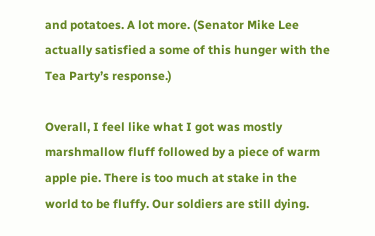and potatoes. A lot more. (Senator Mike Lee actually satisfied a some of this hunger with the Tea Party’s response.)

Overall, I feel like what I got was mostly marshmallow fluff followed by a piece of warm apple pie. There is too much at stake in the world to be fluffy. Our soldiers are still dying.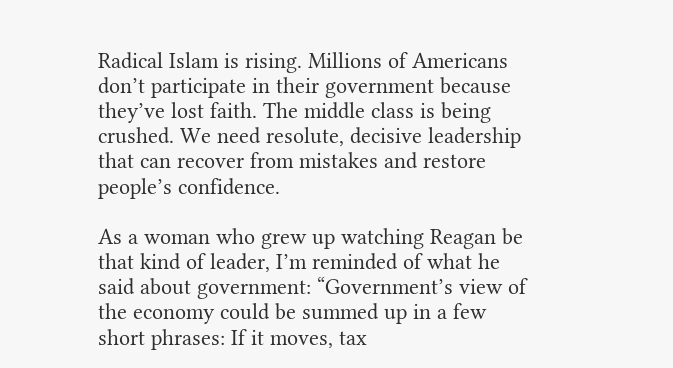Radical Islam is rising. Millions of Americans don’t participate in their government because they’ve lost faith. The middle class is being crushed. We need resolute, decisive leadership that can recover from mistakes and restore people’s confidence.

As a woman who grew up watching Reagan be that kind of leader, I’m reminded of what he said about government: “Government’s view of the economy could be summed up in a few short phrases: If it moves, tax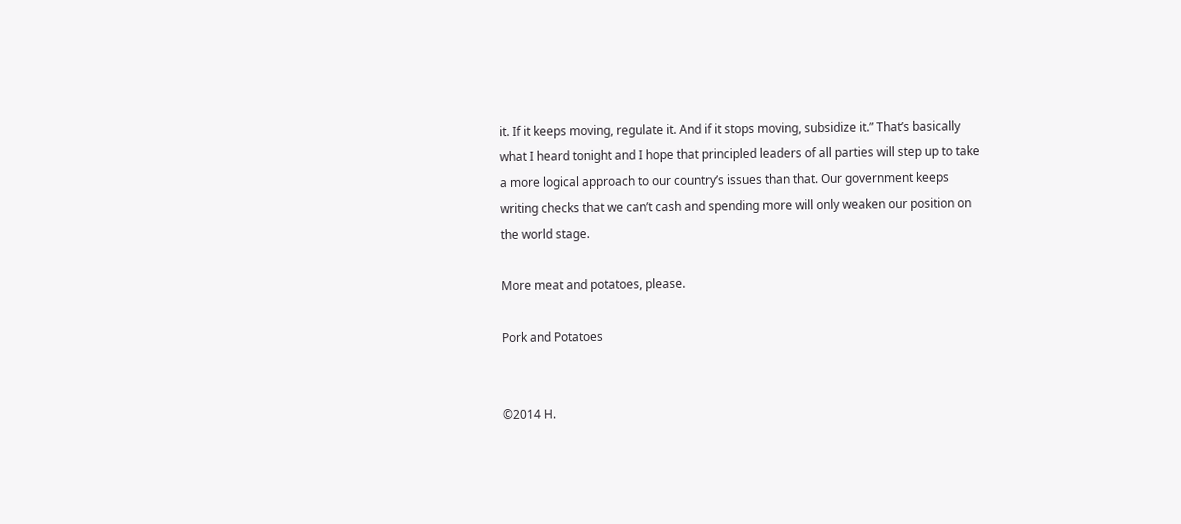it. If it keeps moving, regulate it. And if it stops moving, subsidize it.” That’s basically what I heard tonight and I hope that principled leaders of all parties will step up to take a more logical approach to our country’s issues than that. Our government keeps writing checks that we can’t cash and spending more will only weaken our position on the world stage.

More meat and potatoes, please.

Pork and Potatoes


©2014 H.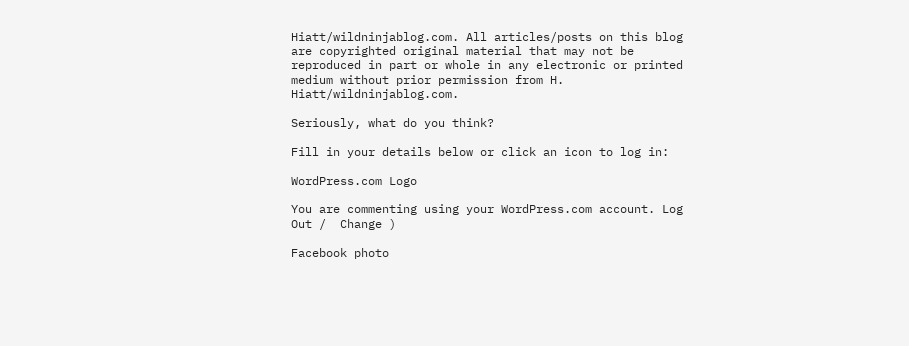Hiatt/wildninjablog.com. All articles/posts on this blog are copyrighted original material that may not be reproduced in part or whole in any electronic or printed medium without prior permission from H. Hiatt/wildninjablog.com.

Seriously, what do you think?

Fill in your details below or click an icon to log in:

WordPress.com Logo

You are commenting using your WordPress.com account. Log Out /  Change )

Facebook photo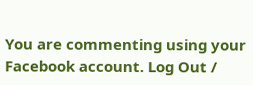You are commenting using your Facebook account. Log Out /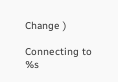Change )

Connecting to %s